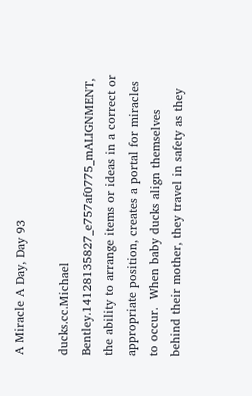A Miracle A Day, Day 93

ducks.cc.Michael Bentley.14128135827_e757af0775_mALIGNMENT, the ability to arrange items or ideas in a correct or appropriate position, creates a portal for miracles to occur.  When baby ducks align themselves behind their mother, they travel in safety as they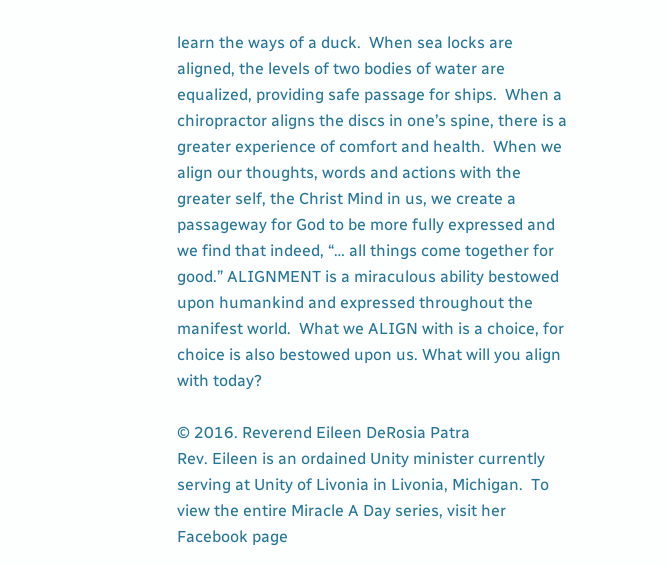learn the ways of a duck.  When sea locks are aligned, the levels of two bodies of water are equalized, providing safe passage for ships.  When a chiropractor aligns the discs in one’s spine, there is a greater experience of comfort and health.  When we align our thoughts, words and actions with the greater self, the Christ Mind in us, we create a passageway for God to be more fully expressed and we find that indeed, “… all things come together for good.” ALIGNMENT is a miraculous ability bestowed upon humankind and expressed throughout the manifest world.  What we ALIGN with is a choice, for choice is also bestowed upon us. What will you align with today?

© 2016. Reverend Eileen DeRosia Patra
Rev. Eileen is an ordained Unity minister currently serving at Unity of Livonia in Livonia, Michigan.  To view the entire Miracle A Day series, visit her Facebook page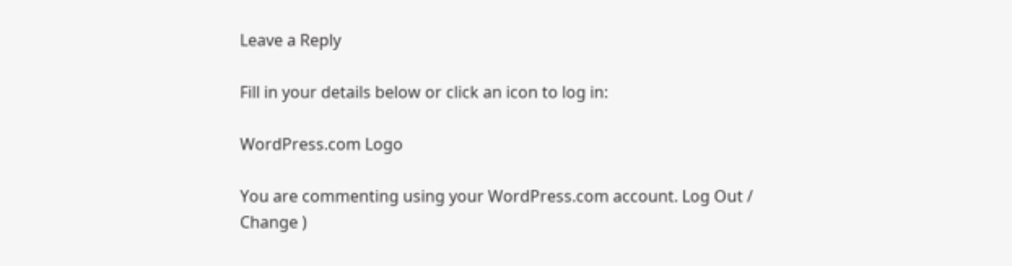Leave a Reply

Fill in your details below or click an icon to log in:

WordPress.com Logo

You are commenting using your WordPress.com account. Log Out /  Change )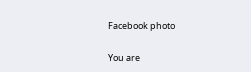Facebook photo

You are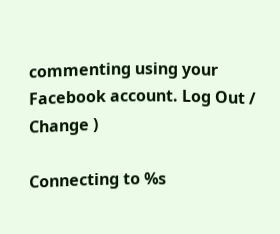commenting using your Facebook account. Log Out /  Change )

Connecting to %s